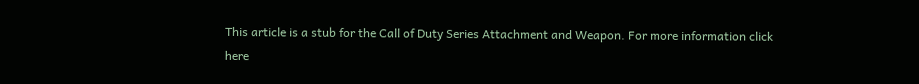This article is a stub for the Call of Duty Series Attachment and Weapon. For more information click here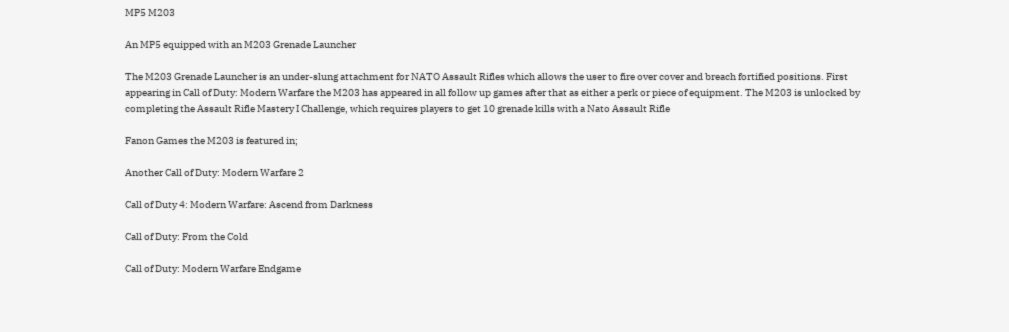MP5 M203

An MP5 equipped with an M203 Grenade Launcher

The M203 Grenade Launcher is an under-slung attachment for NATO Assault Rifles which allows the user to fire over cover and breach fortified positions. First appearing in Call of Duty: Modern Warfare the M203 has appeared in all follow up games after that as either a perk or piece of equipment. The M203 is unlocked by completing the Assault Rifle Mastery I Challenge, which requires players to get 10 grenade kills with a Nato Assault Rifle

Fanon Games the M203 is featured in;

Another Call of Duty: Modern Warfare 2

Call of Duty 4: Modern Warfare: Ascend from Darkness

Call of Duty: From the Cold

Call of Duty: Modern Warfare Endgame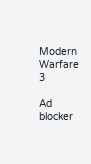Modern Warfare 3

Ad blocker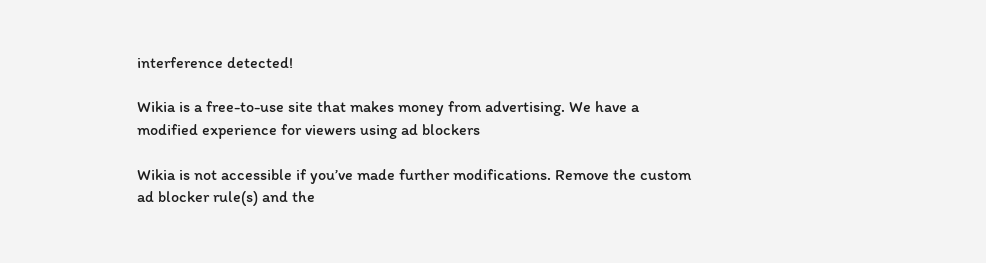interference detected!

Wikia is a free-to-use site that makes money from advertising. We have a modified experience for viewers using ad blockers

Wikia is not accessible if you’ve made further modifications. Remove the custom ad blocker rule(s) and the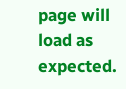page will load as expected.